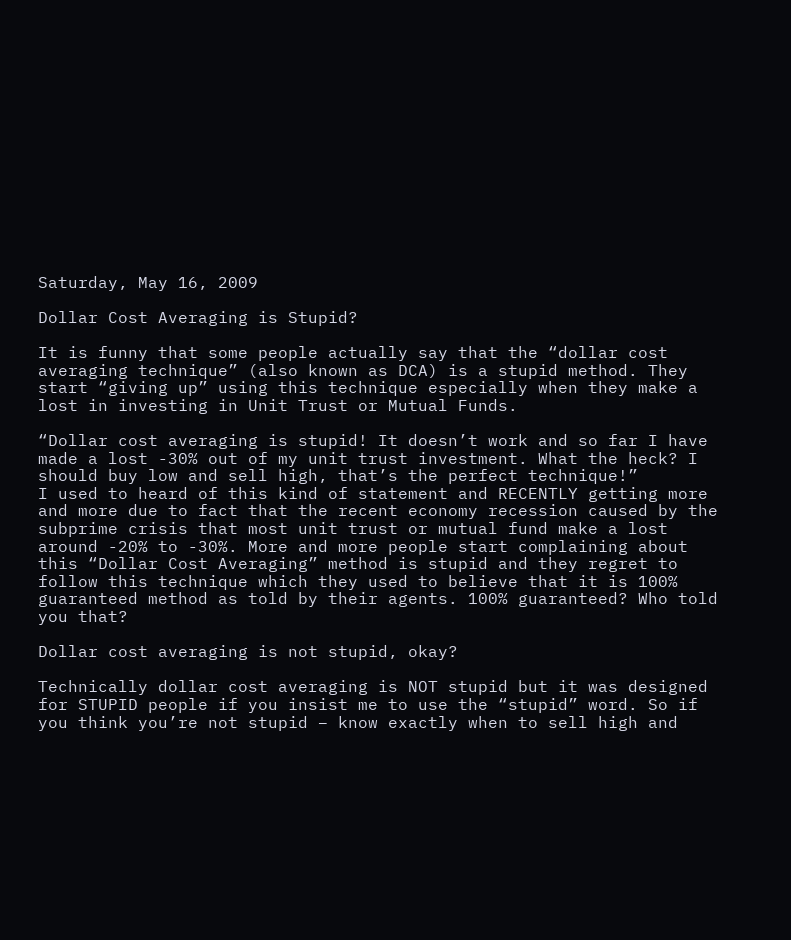Saturday, May 16, 2009

Dollar Cost Averaging is Stupid?

It is funny that some people actually say that the “dollar cost averaging technique” (also known as DCA) is a stupid method. They start “giving up” using this technique especially when they make a lost in investing in Unit Trust or Mutual Funds.

“Dollar cost averaging is stupid! It doesn’t work and so far I have made a lost -30% out of my unit trust investment. What the heck? I should buy low and sell high, that’s the perfect technique!”
I used to heard of this kind of statement and RECENTLY getting more and more due to fact that the recent economy recession caused by the subprime crisis that most unit trust or mutual fund make a lost around -20% to -30%. More and more people start complaining about this “Dollar Cost Averaging” method is stupid and they regret to follow this technique which they used to believe that it is 100% guaranteed method as told by their agents. 100% guaranteed? Who told you that?

Dollar cost averaging is not stupid, okay?

Technically dollar cost averaging is NOT stupid but it was designed for STUPID people if you insist me to use the “stupid” word. So if you think you’re not stupid – know exactly when to sell high and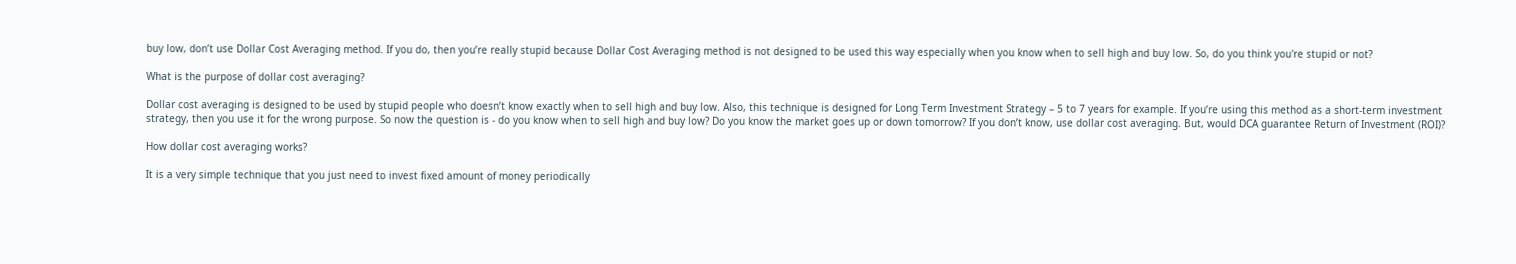buy low, don’t use Dollar Cost Averaging method. If you do, then you’re really stupid because Dollar Cost Averaging method is not designed to be used this way especially when you know when to sell high and buy low. So, do you think you're stupid or not?

What is the purpose of dollar cost averaging?

Dollar cost averaging is designed to be used by stupid people who doesn’t know exactly when to sell high and buy low. Also, this technique is designed for Long Term Investment Strategy – 5 to 7 years for example. If you’re using this method as a short-term investment strategy, then you use it for the wrong purpose. So now the question is - do you know when to sell high and buy low? Do you know the market goes up or down tomorrow? If you don’t know, use dollar cost averaging. But, would DCA guarantee Return of Investment (ROI)?

How dollar cost averaging works?

It is a very simple technique that you just need to invest fixed amount of money periodically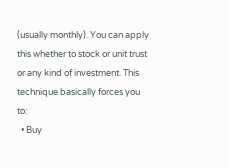(usually monthly). You can apply this whether to stock or unit trust or any kind of investment. This technique basically forces you to:
  • Buy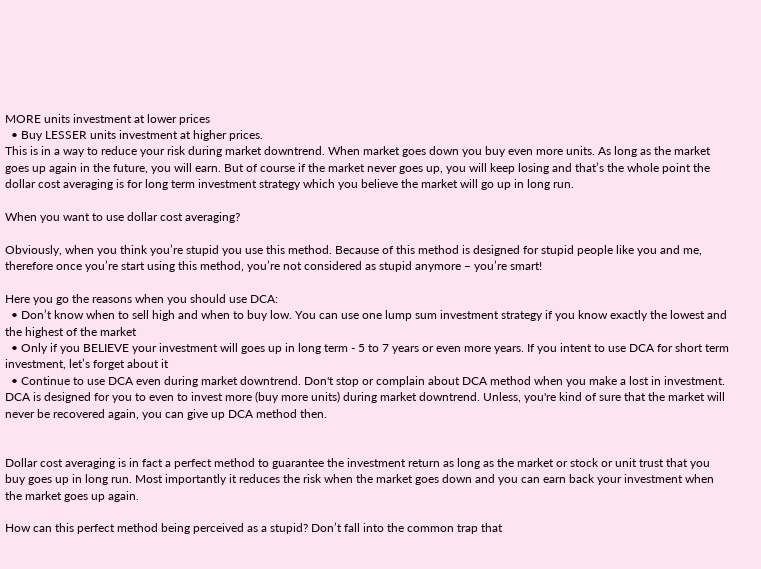MORE units investment at lower prices
  • Buy LESSER units investment at higher prices.
This is in a way to reduce your risk during market downtrend. When market goes down you buy even more units. As long as the market goes up again in the future, you will earn. But of course if the market never goes up, you will keep losing and that’s the whole point the dollar cost averaging is for long term investment strategy which you believe the market will go up in long run.

When you want to use dollar cost averaging?

Obviously, when you think you’re stupid you use this method. Because of this method is designed for stupid people like you and me, therefore once you’re start using this method, you’re not considered as stupid anymore – you’re smart!

Here you go the reasons when you should use DCA:
  • Don’t know when to sell high and when to buy low. You can use one lump sum investment strategy if you know exactly the lowest and the highest of the market
  • Only if you BELIEVE your investment will goes up in long term - 5 to 7 years or even more years. If you intent to use DCA for short term investment, let’s forget about it
  • Continue to use DCA even during market downtrend. Don't stop or complain about DCA method when you make a lost in investment. DCA is designed for you to even to invest more (buy more units) during market downtrend. Unless, you're kind of sure that the market will never be recovered again, you can give up DCA method then.


Dollar cost averaging is in fact a perfect method to guarantee the investment return as long as the market or stock or unit trust that you buy goes up in long run. Most importantly it reduces the risk when the market goes down and you can earn back your investment when the market goes up again.

How can this perfect method being perceived as a stupid? Don’t fall into the common trap that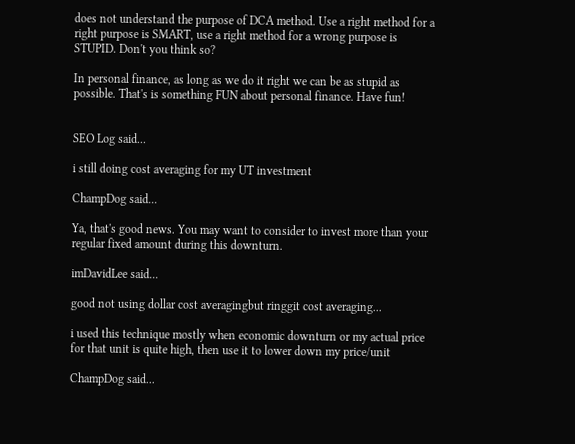does not understand the purpose of DCA method. Use a right method for a right purpose is SMART, use a right method for a wrong purpose is STUPID. Don't you think so?

In personal finance, as long as we do it right we can be as stupid as possible. That's is something FUN about personal finance. Have fun!


SEO Log said...

i still doing cost averaging for my UT investment

ChampDog said...

Ya, that's good news. You may want to consider to invest more than your regular fixed amount during this downturn.

imDavidLee said...

good not using dollar cost averagingbut ringgit cost averaging...

i used this technique mostly when economic downturn or my actual price for that unit is quite high, then use it to lower down my price/unit

ChampDog said...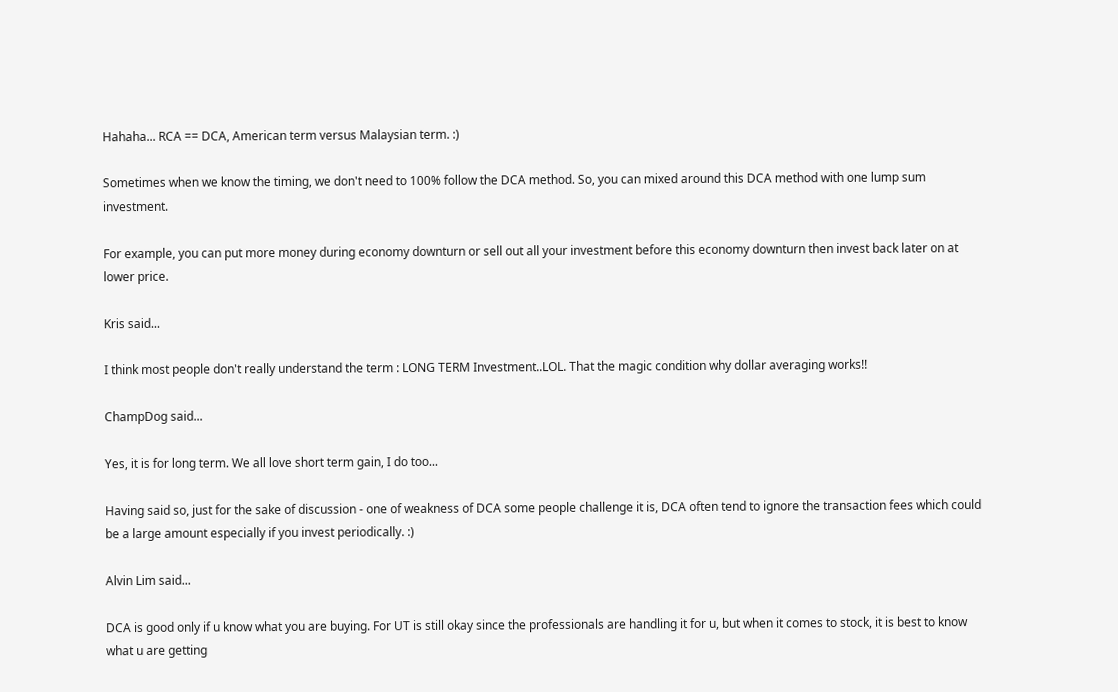Hahaha... RCA == DCA, American term versus Malaysian term. :)

Sometimes when we know the timing, we don't need to 100% follow the DCA method. So, you can mixed around this DCA method with one lump sum investment.

For example, you can put more money during economy downturn or sell out all your investment before this economy downturn then invest back later on at lower price.

Kris said...

I think most people don't really understand the term : LONG TERM Investment..LOL. That the magic condition why dollar averaging works!!

ChampDog said...

Yes, it is for long term. We all love short term gain, I do too...

Having said so, just for the sake of discussion - one of weakness of DCA some people challenge it is, DCA often tend to ignore the transaction fees which could be a large amount especially if you invest periodically. :)

Alvin Lim said...

DCA is good only if u know what you are buying. For UT is still okay since the professionals are handling it for u, but when it comes to stock, it is best to know what u are getting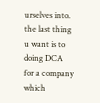urselves into. the last thing u want is to doing DCA for a company which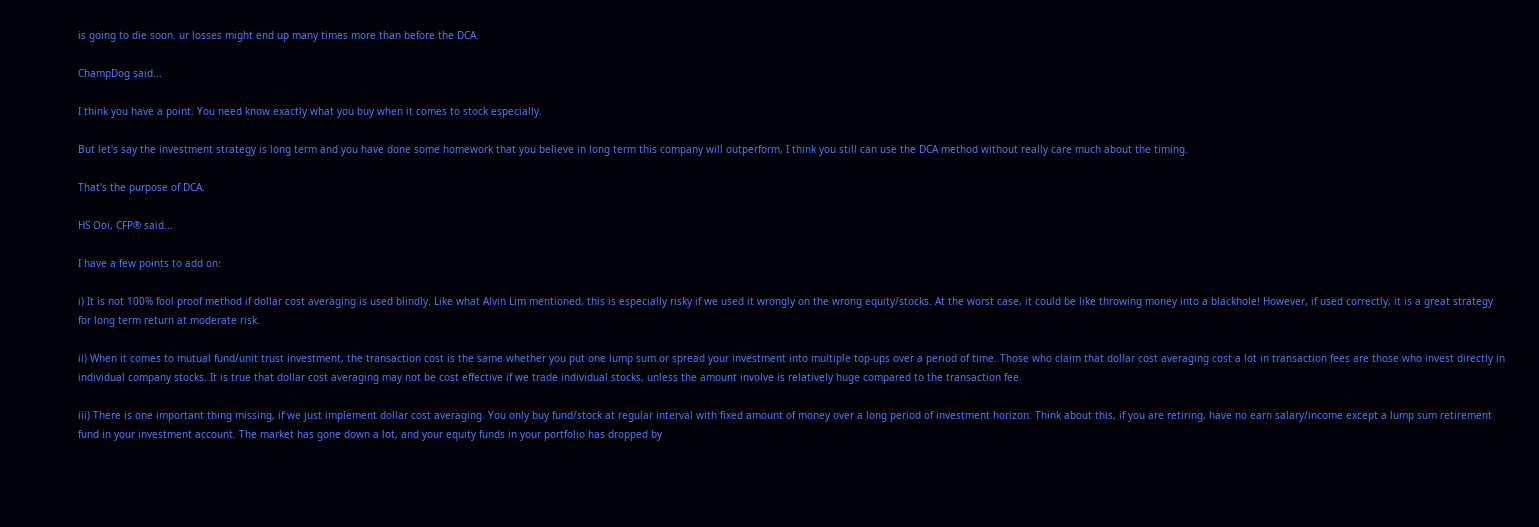is going to die soon. ur losses might end up many times more than before the DCA.

ChampDog said...

I think you have a point. You need know exactly what you buy when it comes to stock especially.

But let's say the investment strategy is long term and you have done some homework that you believe in long term this company will outperform, I think you still can use the DCA method without really care much about the timing.

That's the purpose of DCA.

HS Ooi, CFP® said...

I have a few points to add on:

i) It is not 100% fool proof method if dollar cost averaging is used blindly. Like what Alvin Lim mentioned, this is especially risky if we used it wrongly on the wrong equity/stocks. At the worst case, it could be like throwing money into a blackhole! However, if used correctly, it is a great strategy for long term return at moderate risk.

ii) When it comes to mutual fund/unit trust investment, the transaction cost is the same whether you put one lump sum or spread your investment into multiple top-ups over a period of time. Those who claim that dollar cost averaging cost a lot in transaction fees are those who invest directly in individual company stocks. It is true that dollar cost averaging may not be cost effective if we trade individual stocks, unless the amount involve is relatively huge compared to the transaction fee.

iii) There is one important thing missing, if we just implement dollar cost averaging. You only buy fund/stock at regular interval with fixed amount of money over a long period of investment horizon. Think about this, if you are retiring, have no earn salary/income except a lump sum retirement fund in your investment account. The market has gone down a lot, and your equity funds in your portfolio has dropped by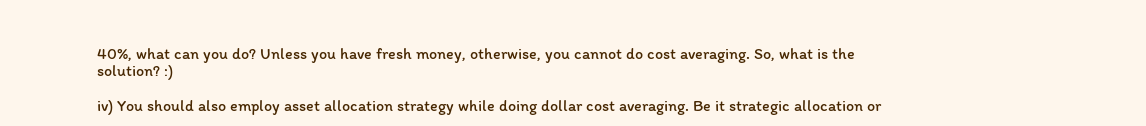40%, what can you do? Unless you have fresh money, otherwise, you cannot do cost averaging. So, what is the solution? :)

iv) You should also employ asset allocation strategy while doing dollar cost averaging. Be it strategic allocation or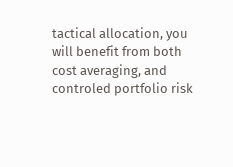tactical allocation, you will benefit from both cost averaging, and controled portfolio risk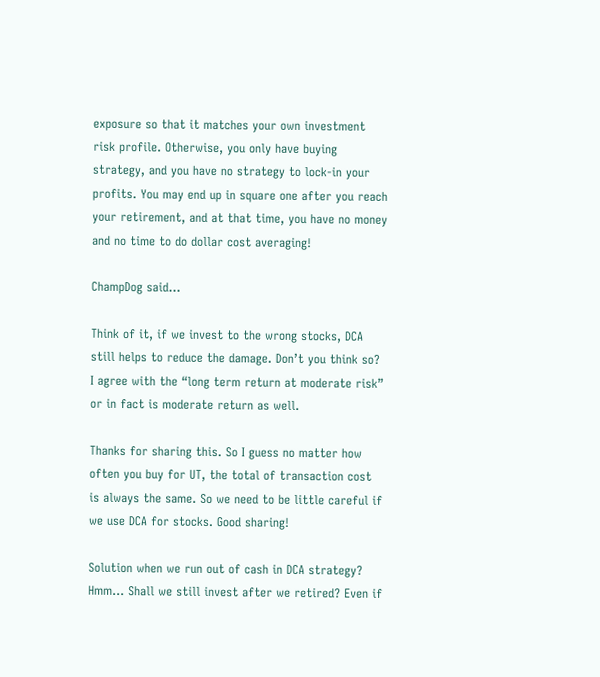exposure so that it matches your own investment risk profile. Otherwise, you only have buying strategy, and you have no strategy to lock-in your profits. You may end up in square one after you reach your retirement, and at that time, you have no money and no time to do dollar cost averaging!

ChampDog said...

Think of it, if we invest to the wrong stocks, DCA still helps to reduce the damage. Don’t you think so? I agree with the “long term return at moderate risk” or in fact is moderate return as well.

Thanks for sharing this. So I guess no matter how often you buy for UT, the total of transaction cost is always the same. So we need to be little careful if we use DCA for stocks. Good sharing!

Solution when we run out of cash in DCA strategy? Hmm… Shall we still invest after we retired? Even if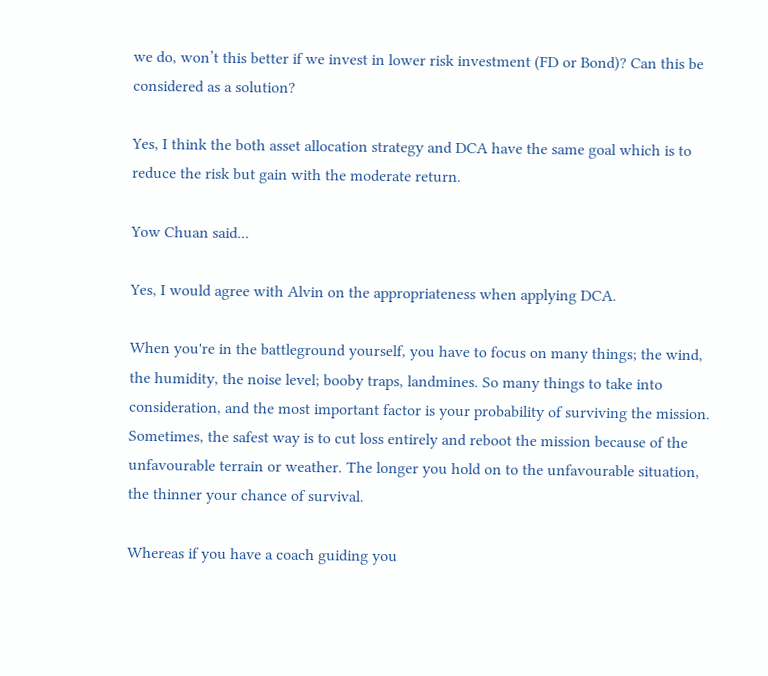we do, won’t this better if we invest in lower risk investment (FD or Bond)? Can this be considered as a solution?

Yes, I think the both asset allocation strategy and DCA have the same goal which is to reduce the risk but gain with the moderate return.

Yow Chuan said...

Yes, I would agree with Alvin on the appropriateness when applying DCA.

When you're in the battleground yourself, you have to focus on many things; the wind, the humidity, the noise level; booby traps, landmines. So many things to take into consideration, and the most important factor is your probability of surviving the mission. Sometimes, the safest way is to cut loss entirely and reboot the mission because of the unfavourable terrain or weather. The longer you hold on to the unfavourable situation, the thinner your chance of survival.

Whereas if you have a coach guiding you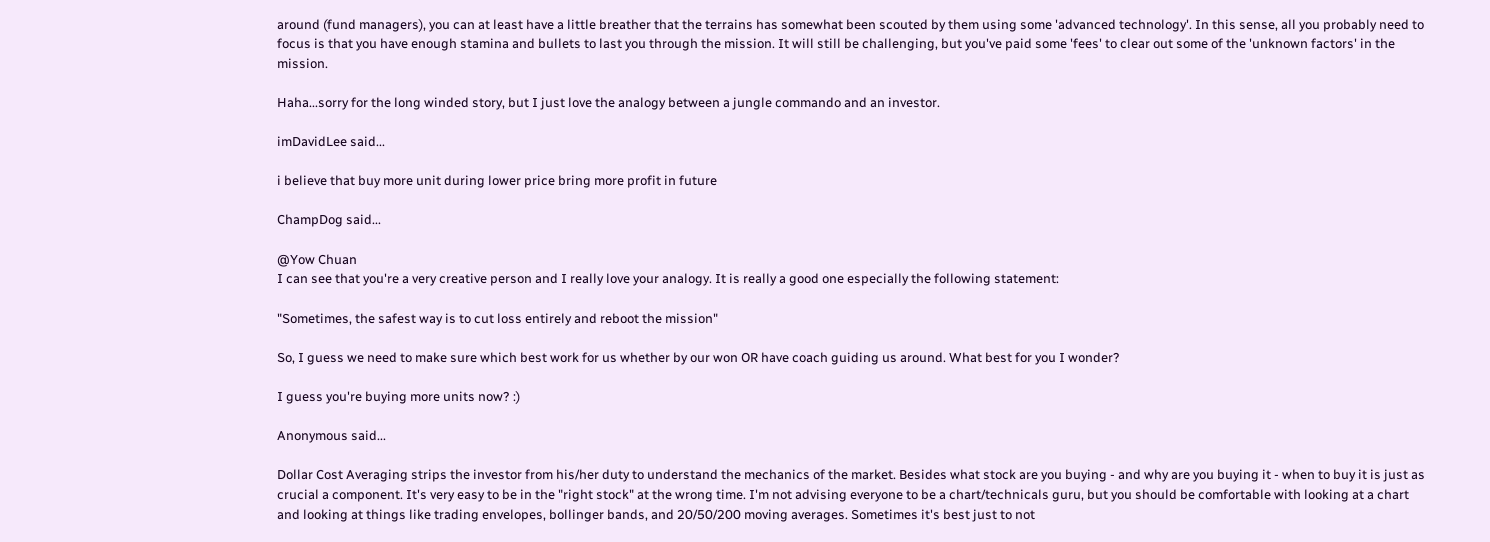around (fund managers), you can at least have a little breather that the terrains has somewhat been scouted by them using some 'advanced technology'. In this sense, all you probably need to focus is that you have enough stamina and bullets to last you through the mission. It will still be challenging, but you've paid some 'fees' to clear out some of the 'unknown factors' in the mission.

Haha...sorry for the long winded story, but I just love the analogy between a jungle commando and an investor.

imDavidLee said...

i believe that buy more unit during lower price bring more profit in future

ChampDog said...

@Yow Chuan
I can see that you're a very creative person and I really love your analogy. It is really a good one especially the following statement:

"Sometimes, the safest way is to cut loss entirely and reboot the mission"

So, I guess we need to make sure which best work for us whether by our won OR have coach guiding us around. What best for you I wonder?

I guess you're buying more units now? :)

Anonymous said...

Dollar Cost Averaging strips the investor from his/her duty to understand the mechanics of the market. Besides what stock are you buying - and why are you buying it - when to buy it is just as crucial a component. It's very easy to be in the "right stock" at the wrong time. I'm not advising everyone to be a chart/technicals guru, but you should be comfortable with looking at a chart and looking at things like trading envelopes, bollinger bands, and 20/50/200 moving averages. Sometimes it's best just to not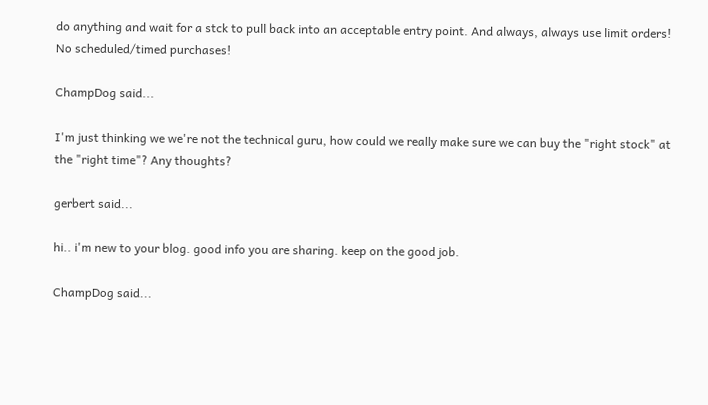do anything and wait for a stck to pull back into an acceptable entry point. And always, always use limit orders! No scheduled/timed purchases!

ChampDog said...

I'm just thinking we we're not the technical guru, how could we really make sure we can buy the "right stock" at the "right time"? Any thoughts?

gerbert said...

hi.. i'm new to your blog. good info you are sharing. keep on the good job.

ChampDog said...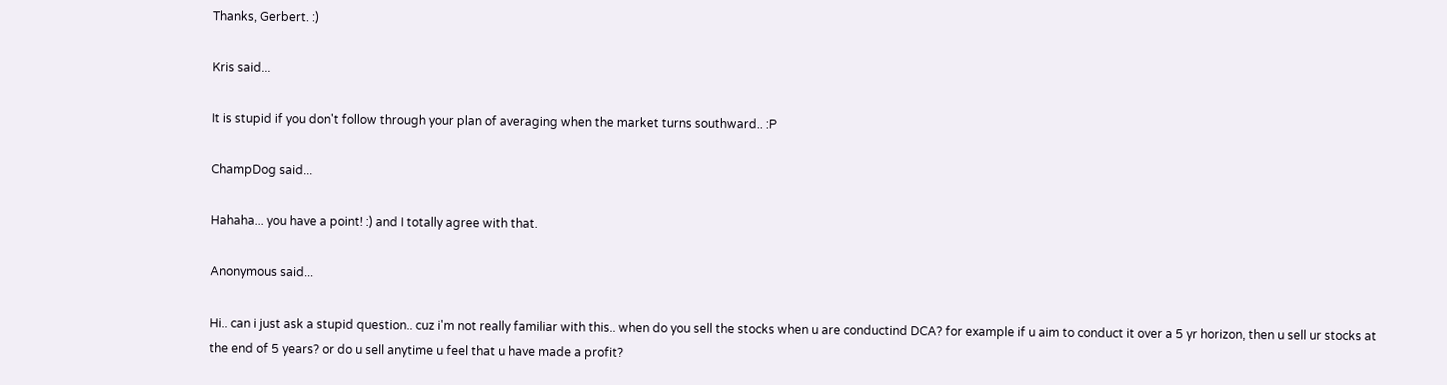Thanks, Gerbert. :)

Kris said...

It is stupid if you don't follow through your plan of averaging when the market turns southward.. :P

ChampDog said...

Hahaha... you have a point! :) and I totally agree with that.

Anonymous said...

Hi.. can i just ask a stupid question.. cuz i'm not really familiar with this.. when do you sell the stocks when u are conductind DCA? for example if u aim to conduct it over a 5 yr horizon, then u sell ur stocks at the end of 5 years? or do u sell anytime u feel that u have made a profit?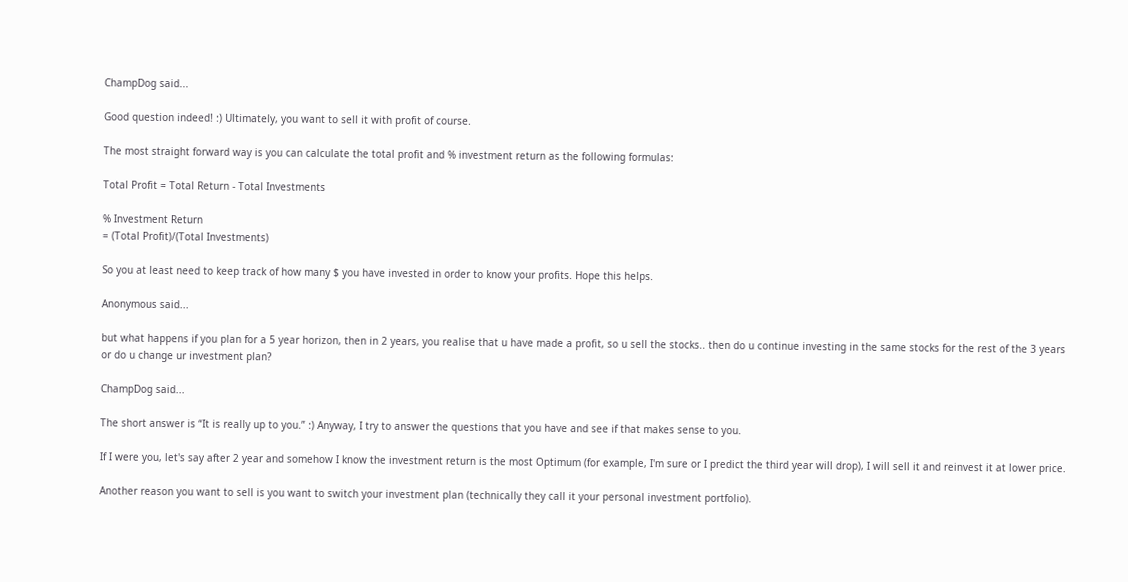ChampDog said...

Good question indeed! :) Ultimately, you want to sell it with profit of course.

The most straight forward way is you can calculate the total profit and % investment return as the following formulas:

Total Profit = Total Return - Total Investments

% Investment Return
= (Total Profit)/(Total Investments)

So you at least need to keep track of how many $ you have invested in order to know your profits. Hope this helps.

Anonymous said...

but what happens if you plan for a 5 year horizon, then in 2 years, you realise that u have made a profit, so u sell the stocks.. then do u continue investing in the same stocks for the rest of the 3 years or do u change ur investment plan?

ChampDog said...

The short answer is “It is really up to you.” :) Anyway, I try to answer the questions that you have and see if that makes sense to you.

If I were you, let's say after 2 year and somehow I know the investment return is the most Optimum (for example, I'm sure or I predict the third year will drop), I will sell it and reinvest it at lower price.

Another reason you want to sell is you want to switch your investment plan (technically they call it your personal investment portfolio).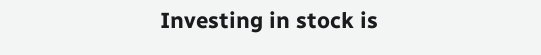Investing in stock is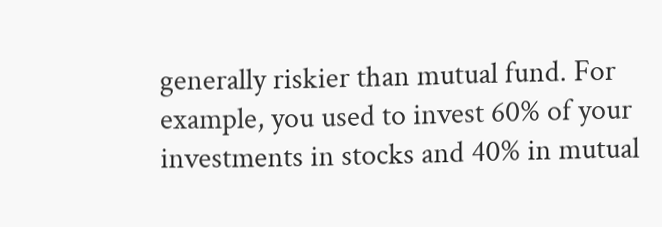generally riskier than mutual fund. For example, you used to invest 60% of your investments in stocks and 40% in mutual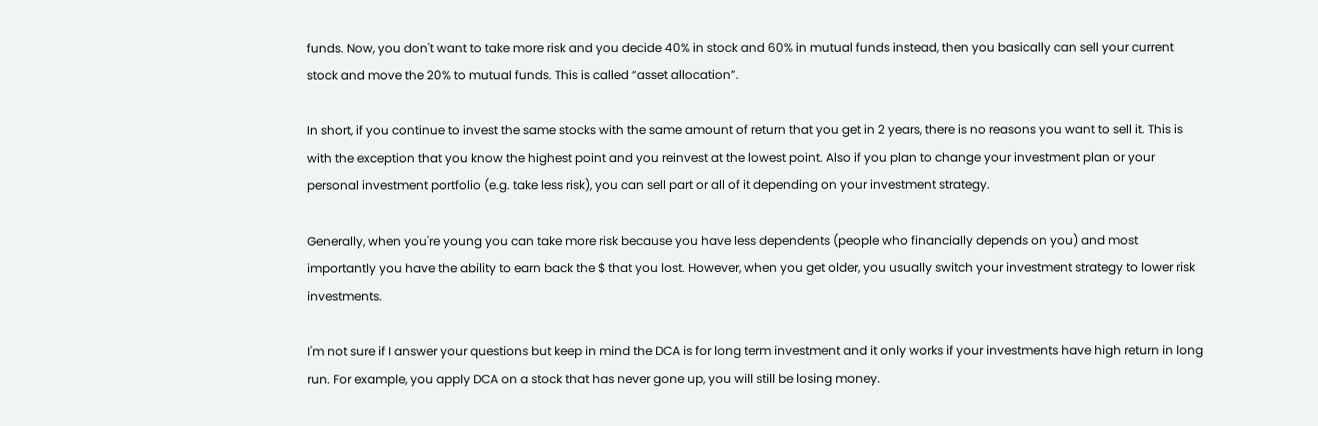funds. Now, you don't want to take more risk and you decide 40% in stock and 60% in mutual funds instead, then you basically can sell your current stock and move the 20% to mutual funds. This is called “asset allocation”.

In short, if you continue to invest the same stocks with the same amount of return that you get in 2 years, there is no reasons you want to sell it. This is with the exception that you know the highest point and you reinvest at the lowest point. Also if you plan to change your investment plan or your personal investment portfolio (e.g. take less risk), you can sell part or all of it depending on your investment strategy.

Generally, when you're young you can take more risk because you have less dependents (people who financially depends on you) and most importantly you have the ability to earn back the $ that you lost. However, when you get older, you usually switch your investment strategy to lower risk investments.

I'm not sure if I answer your questions but keep in mind the DCA is for long term investment and it only works if your investments have high return in long run. For example, you apply DCA on a stock that has never gone up, you will still be losing money.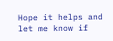Hope it helps and let me know if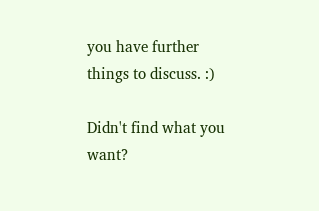you have further things to discuss. :)

Didn't find what you want?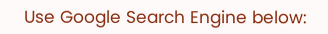Use Google Search Engine below: